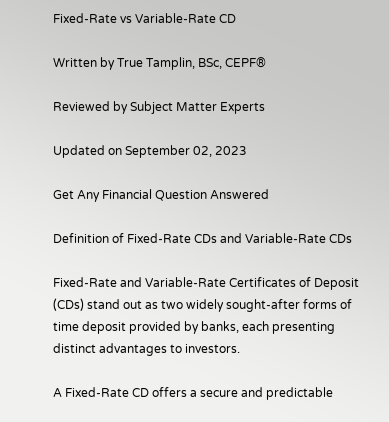Fixed-Rate vs Variable-Rate CD

Written by True Tamplin, BSc, CEPF®

Reviewed by Subject Matter Experts

Updated on September 02, 2023

Get Any Financial Question Answered

Definition of Fixed-Rate CDs and Variable-Rate CDs

Fixed-Rate and Variable-Rate Certificates of Deposit (CDs) stand out as two widely sought-after forms of time deposit provided by banks, each presenting distinct advantages to investors.

A Fixed-Rate CD offers a secure and predictable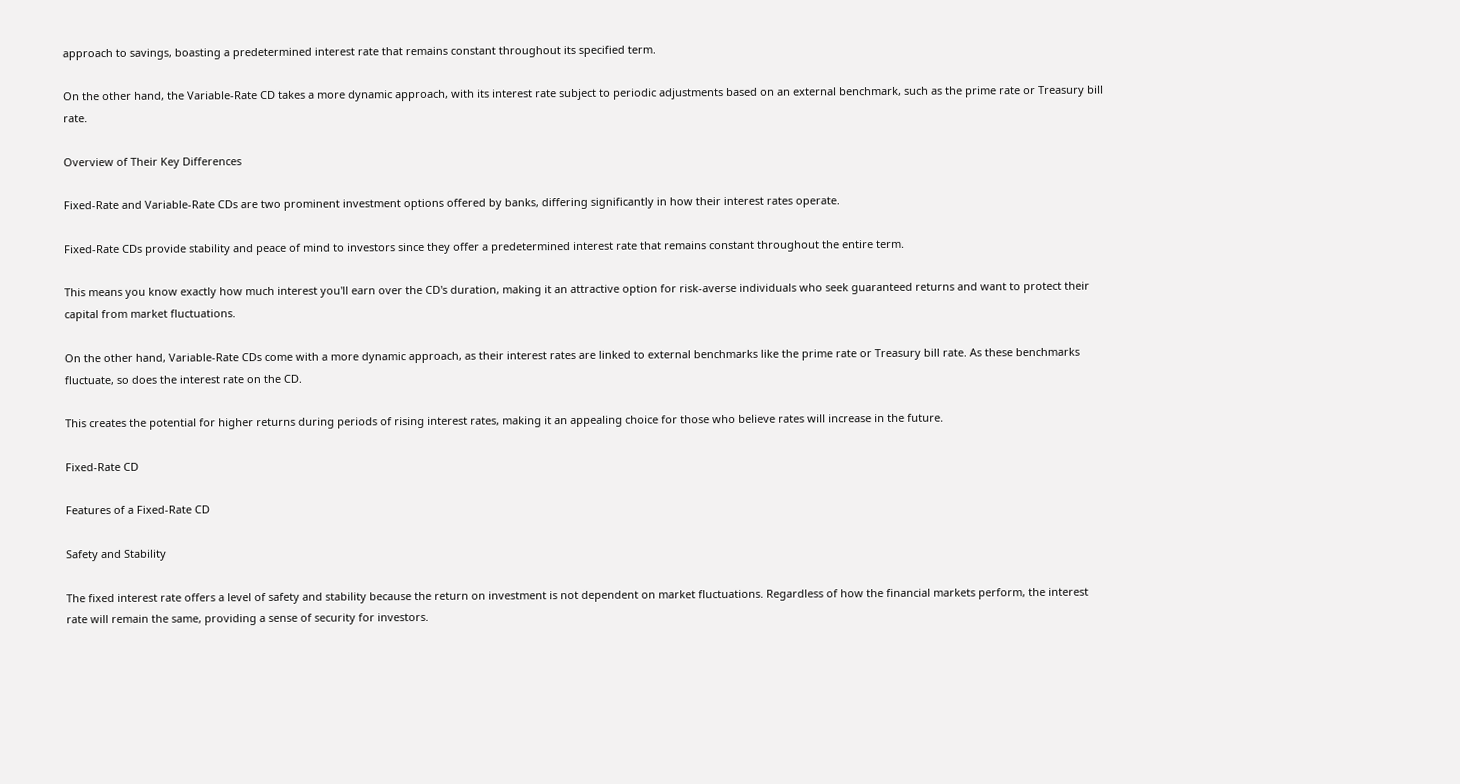approach to savings, boasting a predetermined interest rate that remains constant throughout its specified term.

On the other hand, the Variable-Rate CD takes a more dynamic approach, with its interest rate subject to periodic adjustments based on an external benchmark, such as the prime rate or Treasury bill rate.

Overview of Their Key Differences

Fixed-Rate and Variable-Rate CDs are two prominent investment options offered by banks, differing significantly in how their interest rates operate.

Fixed-Rate CDs provide stability and peace of mind to investors since they offer a predetermined interest rate that remains constant throughout the entire term.

This means you know exactly how much interest you'll earn over the CD's duration, making it an attractive option for risk-averse individuals who seek guaranteed returns and want to protect their capital from market fluctuations.

On the other hand, Variable-Rate CDs come with a more dynamic approach, as their interest rates are linked to external benchmarks like the prime rate or Treasury bill rate. As these benchmarks fluctuate, so does the interest rate on the CD.

This creates the potential for higher returns during periods of rising interest rates, making it an appealing choice for those who believe rates will increase in the future.

Fixed-Rate CD

Features of a Fixed-Rate CD

Safety and Stability

The fixed interest rate offers a level of safety and stability because the return on investment is not dependent on market fluctuations. Regardless of how the financial markets perform, the interest rate will remain the same, providing a sense of security for investors.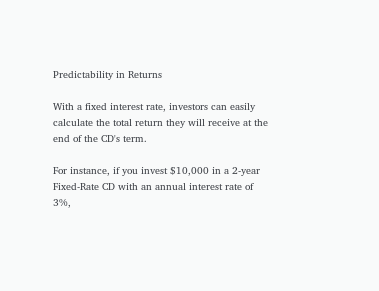Predictability in Returns

With a fixed interest rate, investors can easily calculate the total return they will receive at the end of the CD's term.

For instance, if you invest $10,000 in a 2-year Fixed-Rate CD with an annual interest rate of 3%,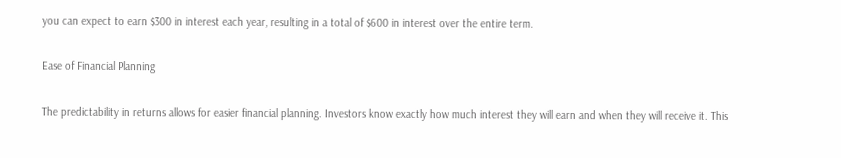you can expect to earn $300 in interest each year, resulting in a total of $600 in interest over the entire term.

Ease of Financial Planning

The predictability in returns allows for easier financial planning. Investors know exactly how much interest they will earn and when they will receive it. This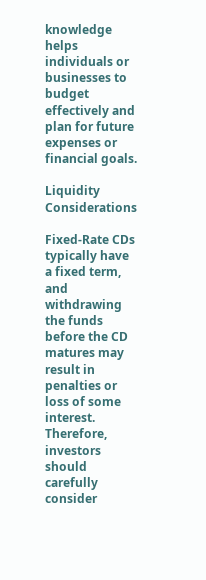knowledge helps individuals or businesses to budget effectively and plan for future expenses or financial goals.

Liquidity Considerations

Fixed-Rate CDs typically have a fixed term, and withdrawing the funds before the CD matures may result in penalties or loss of some interest. Therefore, investors should carefully consider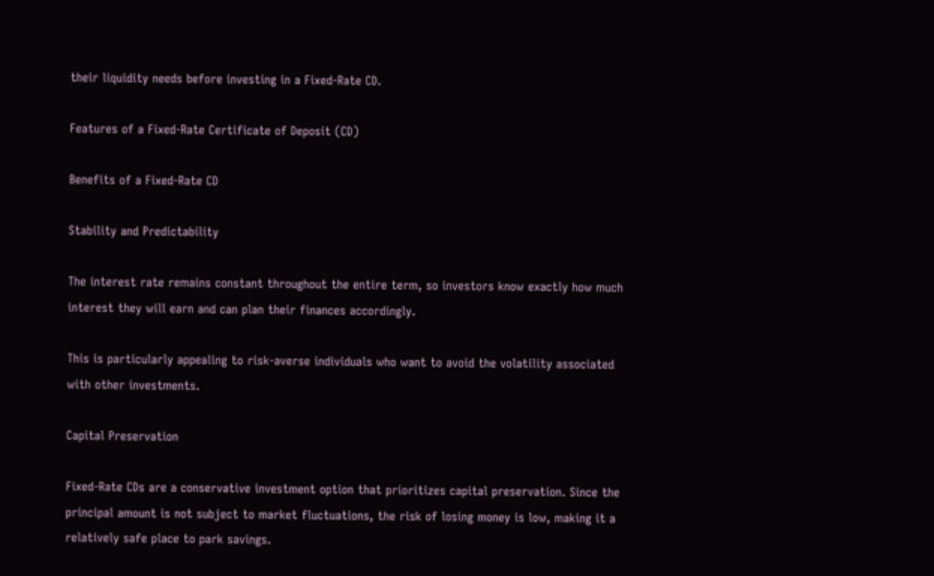their liquidity needs before investing in a Fixed-Rate CD.

Features of a Fixed-Rate Certificate of Deposit (CD)

Benefits of a Fixed-Rate CD

Stability and Predictability

The interest rate remains constant throughout the entire term, so investors know exactly how much interest they will earn and can plan their finances accordingly.

This is particularly appealing to risk-averse individuals who want to avoid the volatility associated with other investments.

Capital Preservation

Fixed-Rate CDs are a conservative investment option that prioritizes capital preservation. Since the principal amount is not subject to market fluctuations, the risk of losing money is low, making it a relatively safe place to park savings.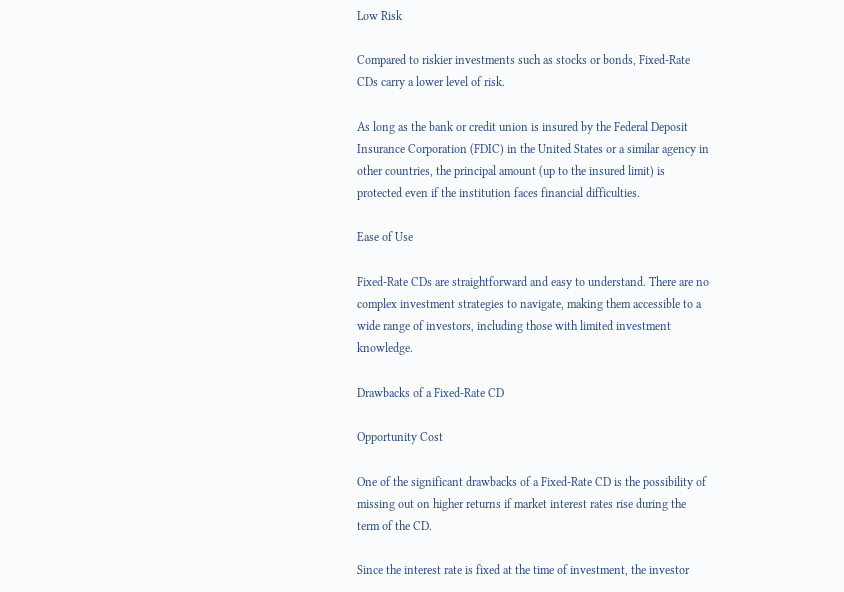Low Risk

Compared to riskier investments such as stocks or bonds, Fixed-Rate CDs carry a lower level of risk.

As long as the bank or credit union is insured by the Federal Deposit Insurance Corporation (FDIC) in the United States or a similar agency in other countries, the principal amount (up to the insured limit) is protected even if the institution faces financial difficulties.

Ease of Use

Fixed-Rate CDs are straightforward and easy to understand. There are no complex investment strategies to navigate, making them accessible to a wide range of investors, including those with limited investment knowledge.

Drawbacks of a Fixed-Rate CD

Opportunity Cost

One of the significant drawbacks of a Fixed-Rate CD is the possibility of missing out on higher returns if market interest rates rise during the term of the CD.

Since the interest rate is fixed at the time of investment, the investor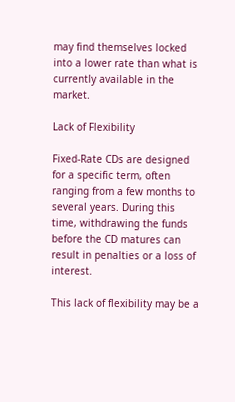may find themselves locked into a lower rate than what is currently available in the market.

Lack of Flexibility

Fixed-Rate CDs are designed for a specific term, often ranging from a few months to several years. During this time, withdrawing the funds before the CD matures can result in penalties or a loss of interest.

This lack of flexibility may be a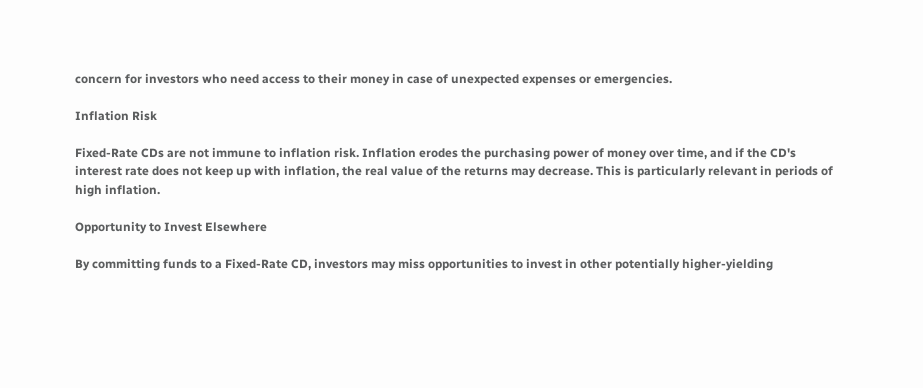concern for investors who need access to their money in case of unexpected expenses or emergencies.

Inflation Risk

Fixed-Rate CDs are not immune to inflation risk. Inflation erodes the purchasing power of money over time, and if the CD's interest rate does not keep up with inflation, the real value of the returns may decrease. This is particularly relevant in periods of high inflation.

Opportunity to Invest Elsewhere

By committing funds to a Fixed-Rate CD, investors may miss opportunities to invest in other potentially higher-yielding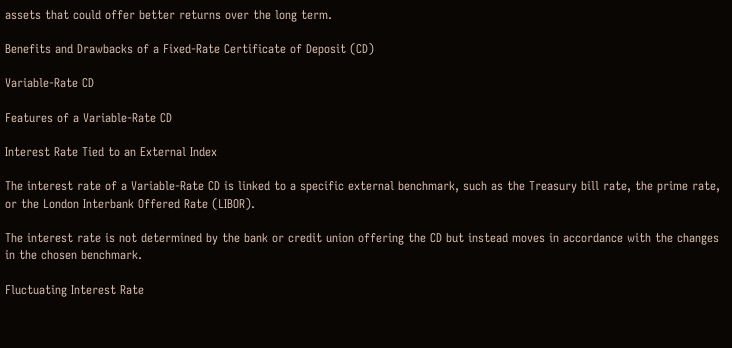assets that could offer better returns over the long term.

Benefits and Drawbacks of a Fixed-Rate Certificate of Deposit (CD)

Variable-Rate CD

Features of a Variable-Rate CD

Interest Rate Tied to an External Index

The interest rate of a Variable-Rate CD is linked to a specific external benchmark, such as the Treasury bill rate, the prime rate, or the London Interbank Offered Rate (LIBOR).

The interest rate is not determined by the bank or credit union offering the CD but instead moves in accordance with the changes in the chosen benchmark.

Fluctuating Interest Rate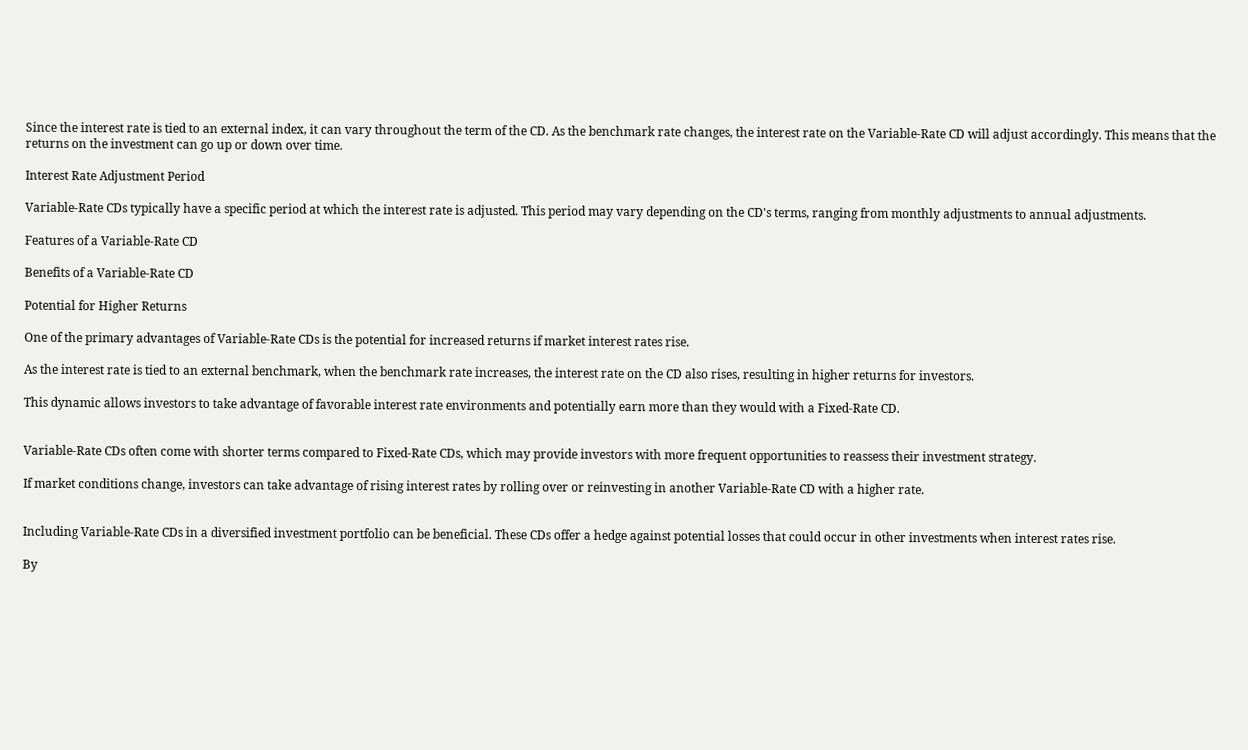Since the interest rate is tied to an external index, it can vary throughout the term of the CD. As the benchmark rate changes, the interest rate on the Variable-Rate CD will adjust accordingly. This means that the returns on the investment can go up or down over time.

Interest Rate Adjustment Period

Variable-Rate CDs typically have a specific period at which the interest rate is adjusted. This period may vary depending on the CD's terms, ranging from monthly adjustments to annual adjustments.

Features of a Variable-Rate CD

Benefits of a Variable-Rate CD

Potential for Higher Returns

One of the primary advantages of Variable-Rate CDs is the potential for increased returns if market interest rates rise.

As the interest rate is tied to an external benchmark, when the benchmark rate increases, the interest rate on the CD also rises, resulting in higher returns for investors.

This dynamic allows investors to take advantage of favorable interest rate environments and potentially earn more than they would with a Fixed-Rate CD.


Variable-Rate CDs often come with shorter terms compared to Fixed-Rate CDs, which may provide investors with more frequent opportunities to reassess their investment strategy.

If market conditions change, investors can take advantage of rising interest rates by rolling over or reinvesting in another Variable-Rate CD with a higher rate.


Including Variable-Rate CDs in a diversified investment portfolio can be beneficial. These CDs offer a hedge against potential losses that could occur in other investments when interest rates rise.

By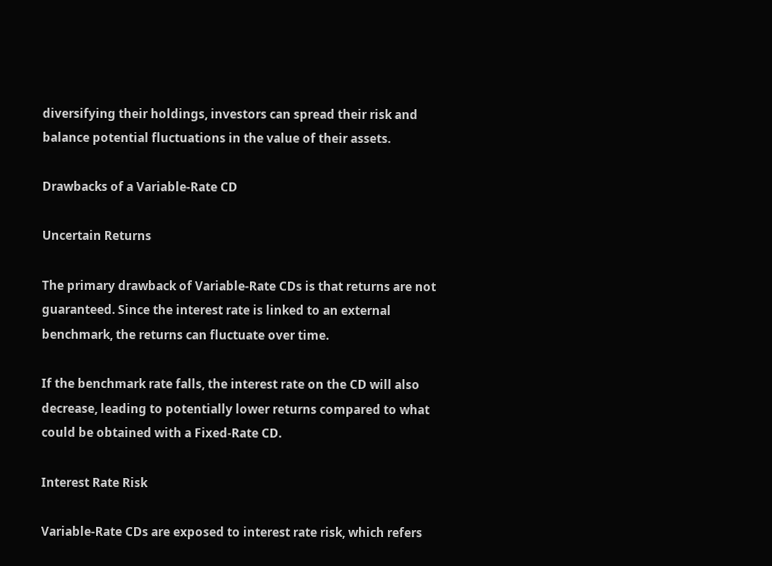diversifying their holdings, investors can spread their risk and balance potential fluctuations in the value of their assets.

Drawbacks of a Variable-Rate CD

Uncertain Returns

The primary drawback of Variable-Rate CDs is that returns are not guaranteed. Since the interest rate is linked to an external benchmark, the returns can fluctuate over time.

If the benchmark rate falls, the interest rate on the CD will also decrease, leading to potentially lower returns compared to what could be obtained with a Fixed-Rate CD.

Interest Rate Risk

Variable-Rate CDs are exposed to interest rate risk, which refers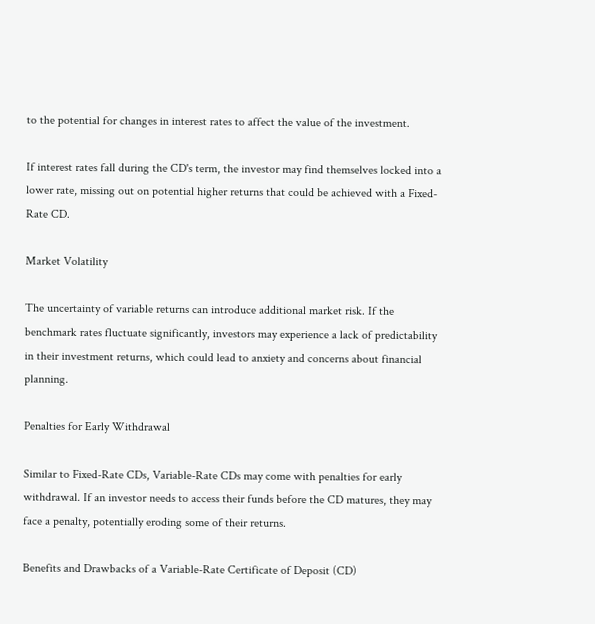to the potential for changes in interest rates to affect the value of the investment.

If interest rates fall during the CD's term, the investor may find themselves locked into a lower rate, missing out on potential higher returns that could be achieved with a Fixed-Rate CD.

Market Volatility

The uncertainty of variable returns can introduce additional market risk. If the benchmark rates fluctuate significantly, investors may experience a lack of predictability in their investment returns, which could lead to anxiety and concerns about financial planning.

Penalties for Early Withdrawal

Similar to Fixed-Rate CDs, Variable-Rate CDs may come with penalties for early withdrawal. If an investor needs to access their funds before the CD matures, they may face a penalty, potentially eroding some of their returns.

Benefits and Drawbacks of a Variable-Rate Certificate of Deposit (CD)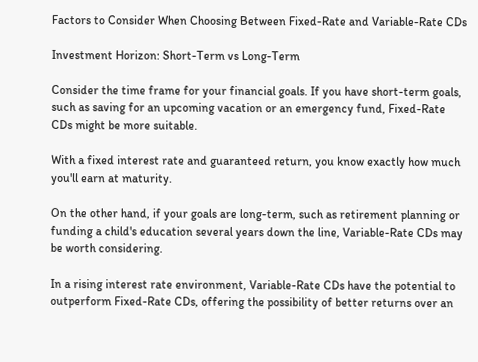Factors to Consider When Choosing Between Fixed-Rate and Variable-Rate CDs

Investment Horizon: Short-Term vs Long-Term

Consider the time frame for your financial goals. If you have short-term goals, such as saving for an upcoming vacation or an emergency fund, Fixed-Rate CDs might be more suitable.

With a fixed interest rate and guaranteed return, you know exactly how much you'll earn at maturity.

On the other hand, if your goals are long-term, such as retirement planning or funding a child's education several years down the line, Variable-Rate CDs may be worth considering.

In a rising interest rate environment, Variable-Rate CDs have the potential to outperform Fixed-Rate CDs, offering the possibility of better returns over an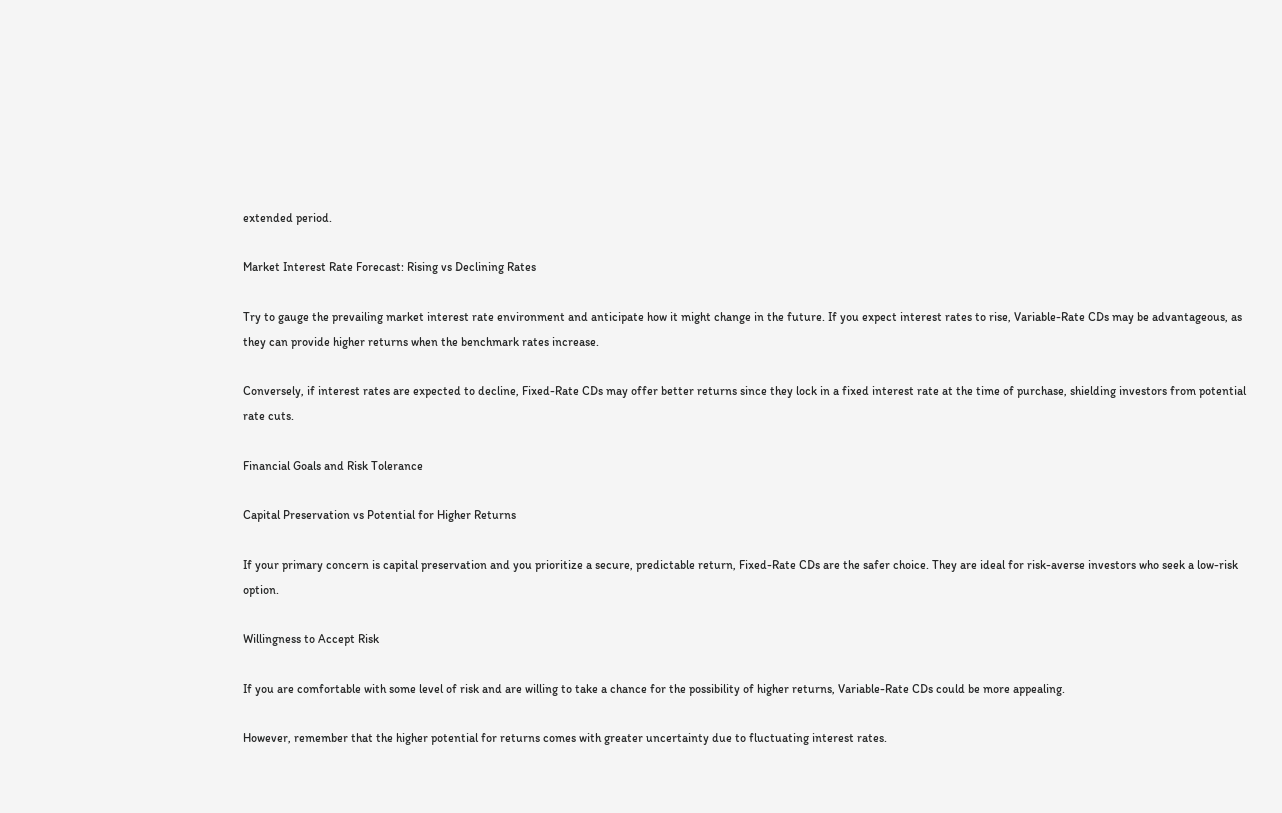extended period.

Market Interest Rate Forecast: Rising vs Declining Rates

Try to gauge the prevailing market interest rate environment and anticipate how it might change in the future. If you expect interest rates to rise, Variable-Rate CDs may be advantageous, as they can provide higher returns when the benchmark rates increase.

Conversely, if interest rates are expected to decline, Fixed-Rate CDs may offer better returns since they lock in a fixed interest rate at the time of purchase, shielding investors from potential rate cuts.

Financial Goals and Risk Tolerance

Capital Preservation vs Potential for Higher Returns

If your primary concern is capital preservation and you prioritize a secure, predictable return, Fixed-Rate CDs are the safer choice. They are ideal for risk-averse investors who seek a low-risk option.

Willingness to Accept Risk

If you are comfortable with some level of risk and are willing to take a chance for the possibility of higher returns, Variable-Rate CDs could be more appealing.

However, remember that the higher potential for returns comes with greater uncertainty due to fluctuating interest rates.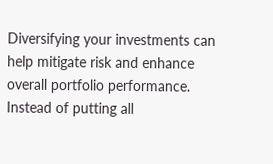Diversifying your investments can help mitigate risk and enhance overall portfolio performance. Instead of putting all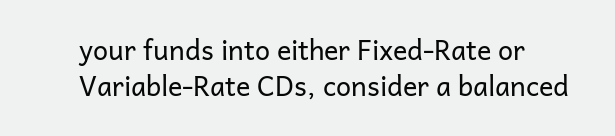your funds into either Fixed-Rate or Variable-Rate CDs, consider a balanced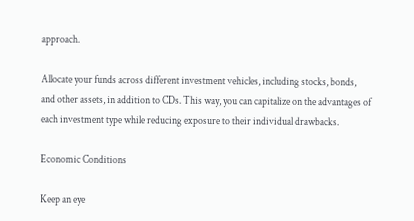approach.

Allocate your funds across different investment vehicles, including stocks, bonds, and other assets, in addition to CDs. This way, you can capitalize on the advantages of each investment type while reducing exposure to their individual drawbacks.

Economic Conditions

Keep an eye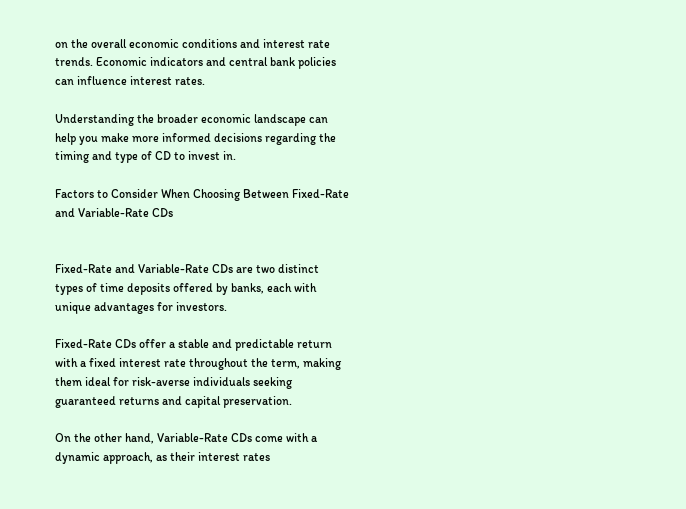on the overall economic conditions and interest rate trends. Economic indicators and central bank policies can influence interest rates.

Understanding the broader economic landscape can help you make more informed decisions regarding the timing and type of CD to invest in.

Factors to Consider When Choosing Between Fixed-Rate and Variable-Rate CDs


Fixed-Rate and Variable-Rate CDs are two distinct types of time deposits offered by banks, each with unique advantages for investors.

Fixed-Rate CDs offer a stable and predictable return with a fixed interest rate throughout the term, making them ideal for risk-averse individuals seeking guaranteed returns and capital preservation.

On the other hand, Variable-Rate CDs come with a dynamic approach, as their interest rates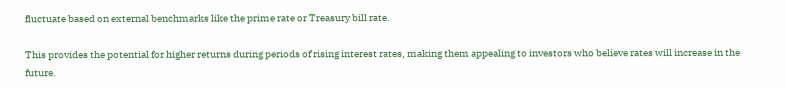fluctuate based on external benchmarks like the prime rate or Treasury bill rate.

This provides the potential for higher returns during periods of rising interest rates, making them appealing to investors who believe rates will increase in the future.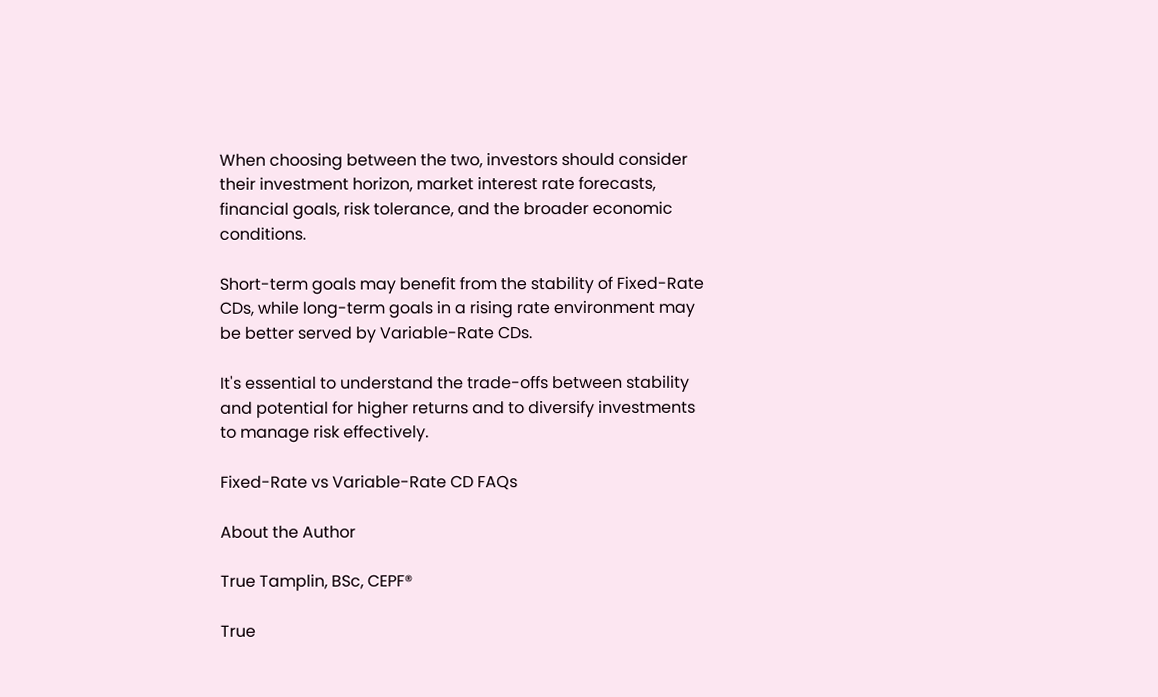When choosing between the two, investors should consider their investment horizon, market interest rate forecasts, financial goals, risk tolerance, and the broader economic conditions.

Short-term goals may benefit from the stability of Fixed-Rate CDs, while long-term goals in a rising rate environment may be better served by Variable-Rate CDs.

It's essential to understand the trade-offs between stability and potential for higher returns and to diversify investments to manage risk effectively.

Fixed-Rate vs Variable-Rate CD FAQs

About the Author

True Tamplin, BSc, CEPF®

True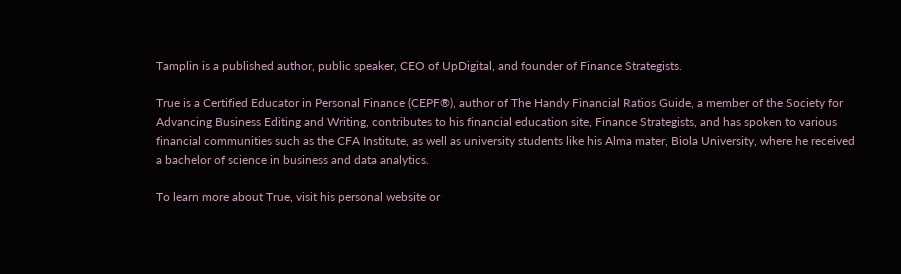Tamplin is a published author, public speaker, CEO of UpDigital, and founder of Finance Strategists.

True is a Certified Educator in Personal Finance (CEPF®), author of The Handy Financial Ratios Guide, a member of the Society for Advancing Business Editing and Writing, contributes to his financial education site, Finance Strategists, and has spoken to various financial communities such as the CFA Institute, as well as university students like his Alma mater, Biola University, where he received a bachelor of science in business and data analytics.

To learn more about True, visit his personal website or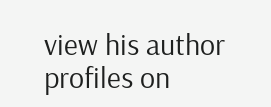view his author profiles on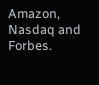Amazon, Nasdaq and Forbes.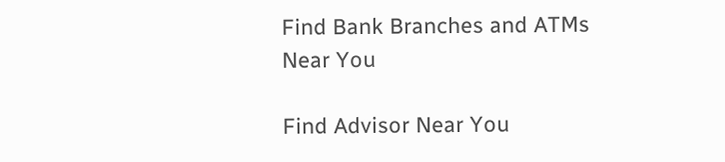Find Bank Branches and ATMs Near You

Find Advisor Near You